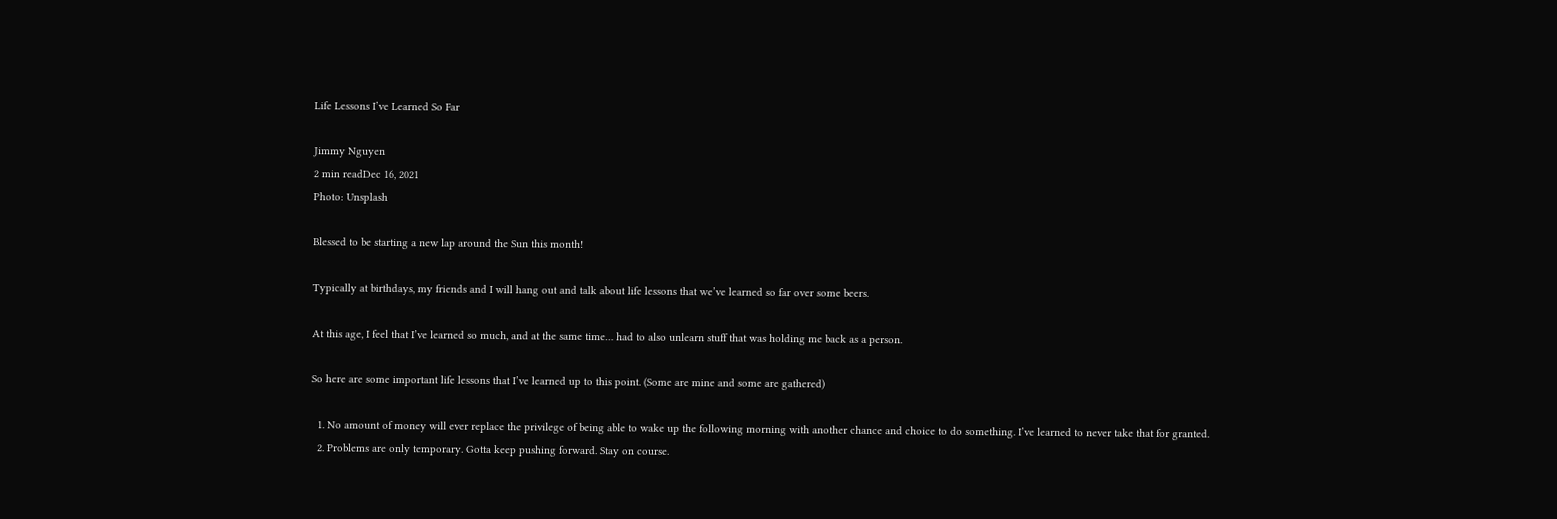Life Lessons I’ve Learned So Far

Jimmy Nguyen
2 min readDec 16, 2021
Photo: Unsplash

Blessed to be starting a new lap around the Sun this month!

Typically at birthdays, my friends and I will hang out and talk about life lessons that we’ve learned so far over some beers.

At this age, I feel that I’ve learned so much, and at the same time… had to also unlearn stuff that was holding me back as a person.

So here are some important life lessons that I’ve learned up to this point. (Some are mine and some are gathered)

  1. No amount of money will ever replace the privilege of being able to wake up the following morning with another chance and choice to do something. I’ve learned to never take that for granted.
  2. Problems are only temporary. Gotta keep pushing forward. Stay on course.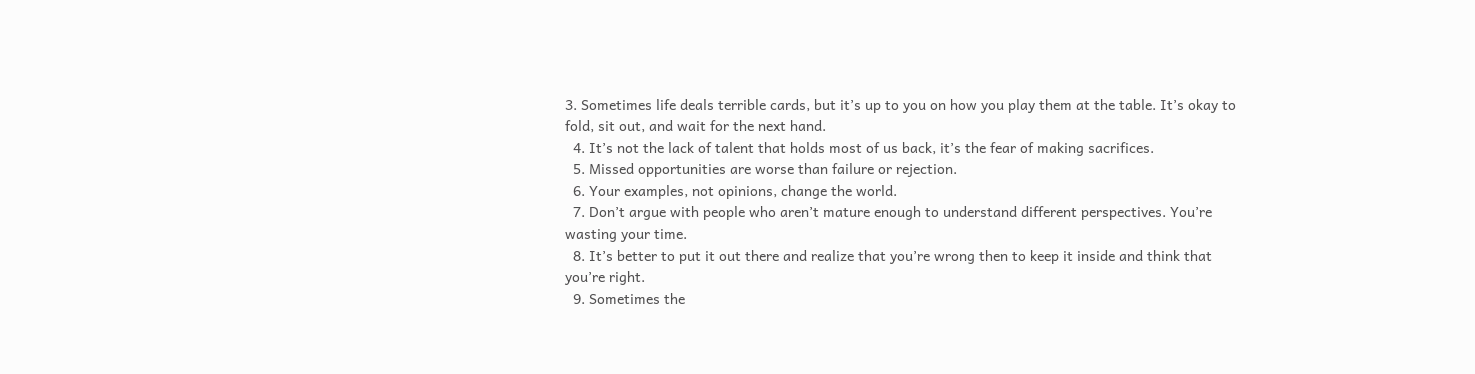3. Sometimes life deals terrible cards, but it’s up to you on how you play them at the table. It’s okay to fold, sit out, and wait for the next hand.
  4. It’s not the lack of talent that holds most of us back, it’s the fear of making sacrifices.
  5. Missed opportunities are worse than failure or rejection.
  6. Your examples, not opinions, change the world.
  7. Don’t argue with people who aren’t mature enough to understand different perspectives. You’re wasting your time.
  8. It’s better to put it out there and realize that you’re wrong then to keep it inside and think that you’re right.
  9. Sometimes the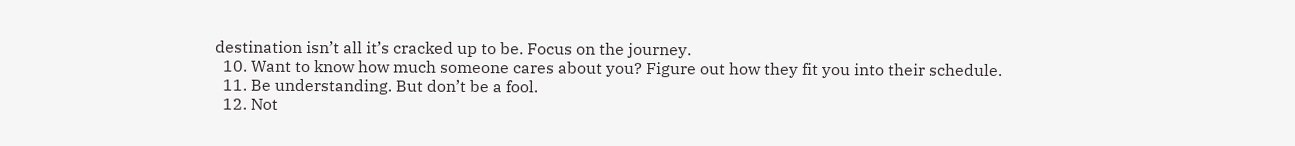destination isn’t all it’s cracked up to be. Focus on the journey.
  10. Want to know how much someone cares about you? Figure out how they fit you into their schedule.
  11. Be understanding. But don’t be a fool.
  12. Not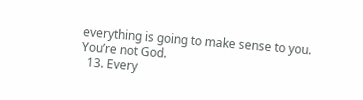everything is going to make sense to you. You’re not God.
  13. Every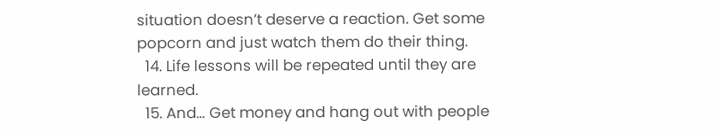situation doesn’t deserve a reaction. Get some popcorn and just watch them do their thing.
  14. Life lessons will be repeated until they are learned.
  15. And… Get money and hang out with people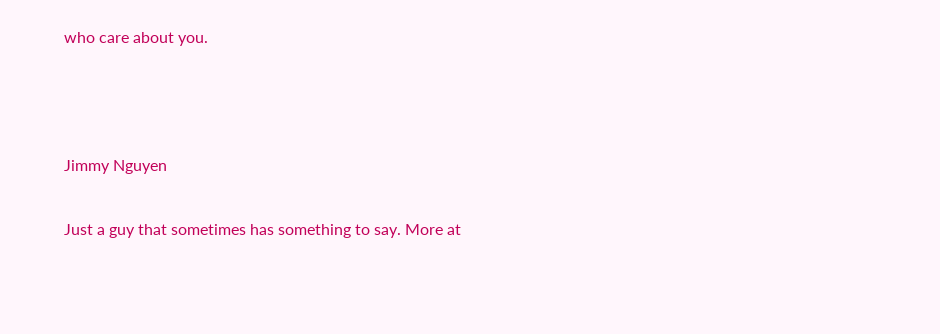who care about you.



Jimmy Nguyen

Just a guy that sometimes has something to say. More at